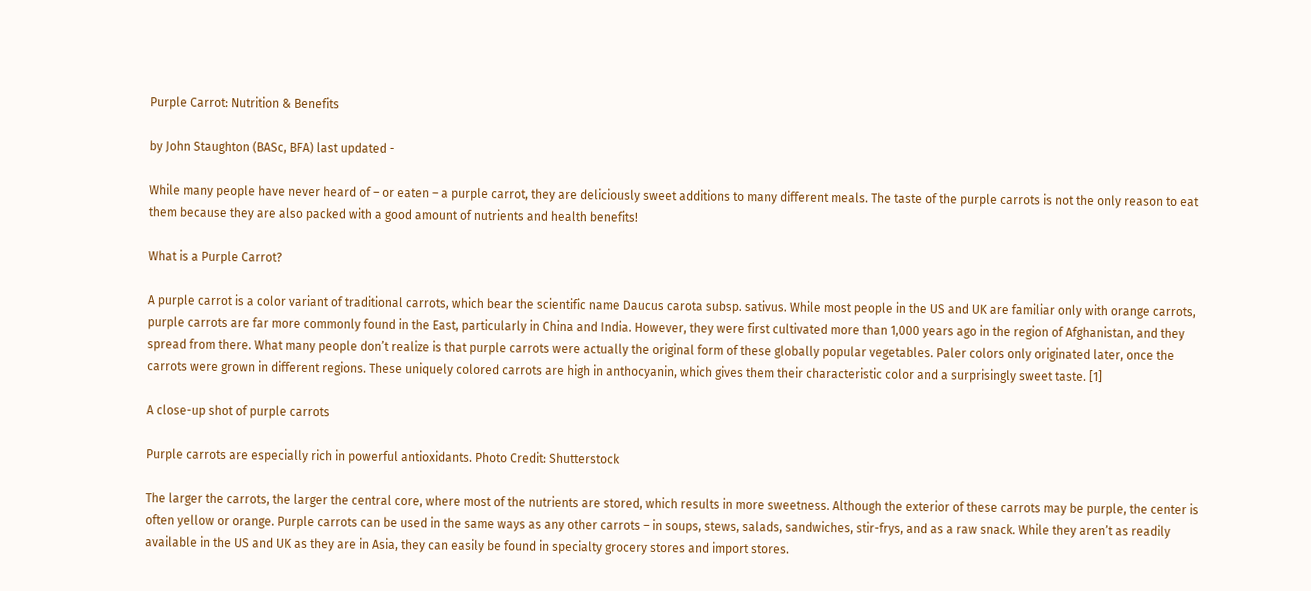Purple Carrot: Nutrition & Benefits

by John Staughton (BASc, BFA) last updated -

While many people have never heard of – or eaten – a purple carrot, they are deliciously sweet additions to many different meals. The taste of the purple carrots is not the only reason to eat them because they are also packed with a good amount of nutrients and health benefits!

What is a Purple Carrot?

A purple carrot is a color variant of traditional carrots, which bear the scientific name Daucus carota subsp. sativus. While most people in the US and UK are familiar only with orange carrots, purple carrots are far more commonly found in the East, particularly in China and India. However, they were first cultivated more than 1,000 years ago in the region of Afghanistan, and they spread from there. What many people don’t realize is that purple carrots were actually the original form of these globally popular vegetables. Paler colors only originated later, once the carrots were grown in different regions. These uniquely colored carrots are high in anthocyanin, which gives them their characteristic color and a surprisingly sweet taste. [1]

A close-up shot of purple carrots

Purple carrots are especially rich in powerful antioxidants. Photo Credit: Shutterstock

The larger the carrots, the larger the central core, where most of the nutrients are stored, which results in more sweetness. Although the exterior of these carrots may be purple, the center is often yellow or orange. Purple carrots can be used in the same ways as any other carrots – in soups, stews, salads, sandwiches, stir-frys, and as a raw snack. While they aren’t as readily available in the US and UK as they are in Asia, they can easily be found in specialty grocery stores and import stores.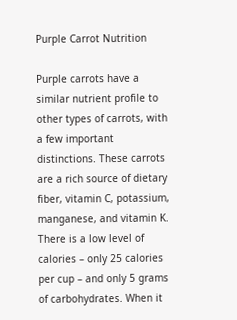Purple Carrot Nutrition

Purple carrots have a similar nutrient profile to other types of carrots, with a few important distinctions. These carrots are a rich source of dietary fiber, vitamin C, potassium, manganese, and vitamin K. There is a low level of calories – only 25 calories per cup – and only 5 grams of carbohydrates. When it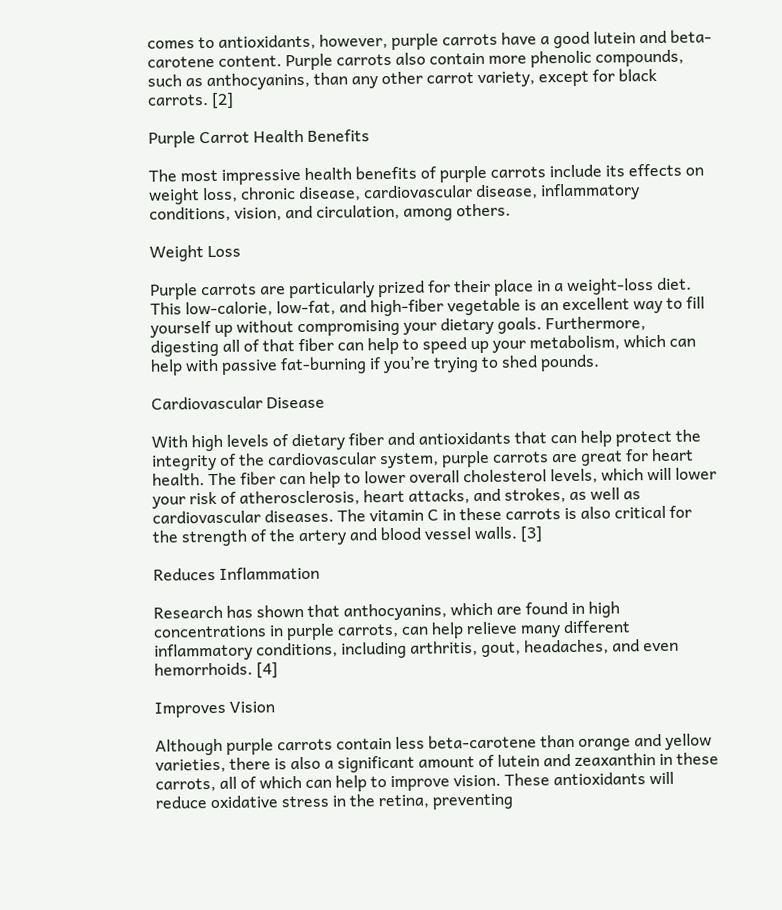comes to antioxidants, however, purple carrots have a good lutein and beta-carotene content. Purple carrots also contain more phenolic compounds, such as anthocyanins, than any other carrot variety, except for black carrots. [2]

Purple Carrot Health Benefits

The most impressive health benefits of purple carrots include its effects on weight loss, chronic disease, cardiovascular disease, inflammatory conditions, vision, and circulation, among others.

Weight Loss

Purple carrots are particularly prized for their place in a weight-loss diet. This low-calorie, low-fat, and high-fiber vegetable is an excellent way to fill yourself up without compromising your dietary goals. Furthermore, digesting all of that fiber can help to speed up your metabolism, which can help with passive fat-burning if you’re trying to shed pounds.

Cardiovascular Disease

With high levels of dietary fiber and antioxidants that can help protect the integrity of the cardiovascular system, purple carrots are great for heart health. The fiber can help to lower overall cholesterol levels, which will lower your risk of atherosclerosis, heart attacks, and strokes, as well as cardiovascular diseases. The vitamin C in these carrots is also critical for the strength of the artery and blood vessel walls. [3]

Reduces Inflammation

Research has shown that anthocyanins, which are found in high concentrations in purple carrots, can help relieve many different inflammatory conditions, including arthritis, gout, headaches, and even hemorrhoids. [4]

Improves Vision

Although purple carrots contain less beta-carotene than orange and yellow varieties, there is also a significant amount of lutein and zeaxanthin in these carrots, all of which can help to improve vision. These antioxidants will reduce oxidative stress in the retina, preventing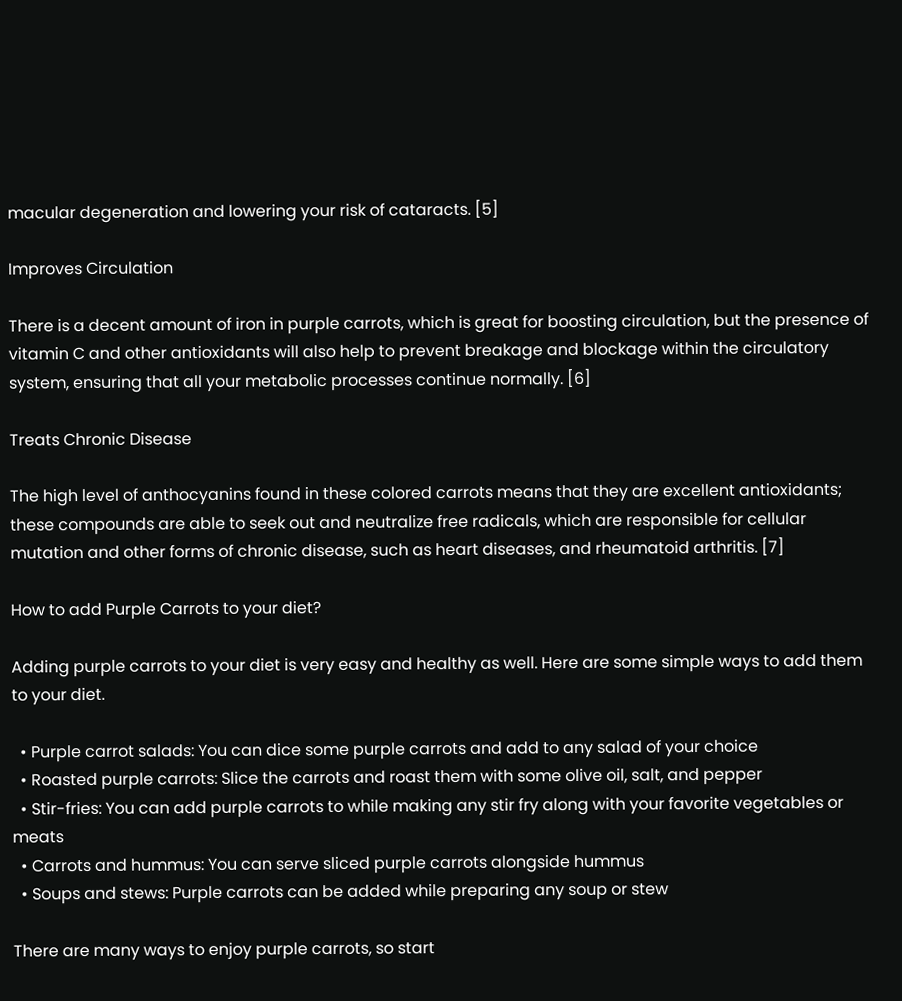macular degeneration and lowering your risk of cataracts. [5]

Improves Circulation

There is a decent amount of iron in purple carrots, which is great for boosting circulation, but the presence of vitamin C and other antioxidants will also help to prevent breakage and blockage within the circulatory system, ensuring that all your metabolic processes continue normally. [6]

Treats Chronic Disease

The high level of anthocyanins found in these colored carrots means that they are excellent antioxidants; these compounds are able to seek out and neutralize free radicals, which are responsible for cellular mutation and other forms of chronic disease, such as heart diseases, and rheumatoid arthritis. [7]

How to add Purple Carrots to your diet?

Adding purple carrots to your diet is very easy and healthy as well. Here are some simple ways to add them to your diet.

  • Purple carrot salads: You can dice some purple carrots and add to any salad of your choice
  • Roasted purple carrots: Slice the carrots and roast them with some olive oil, salt, and pepper
  • Stir-fries: You can add purple carrots to while making any stir fry along with your favorite vegetables or meats
  • Carrots and hummus: You can serve sliced purple carrots alongside hummus
  • Soups and stews: Purple carrots can be added while preparing any soup or stew

There are many ways to enjoy purple carrots, so start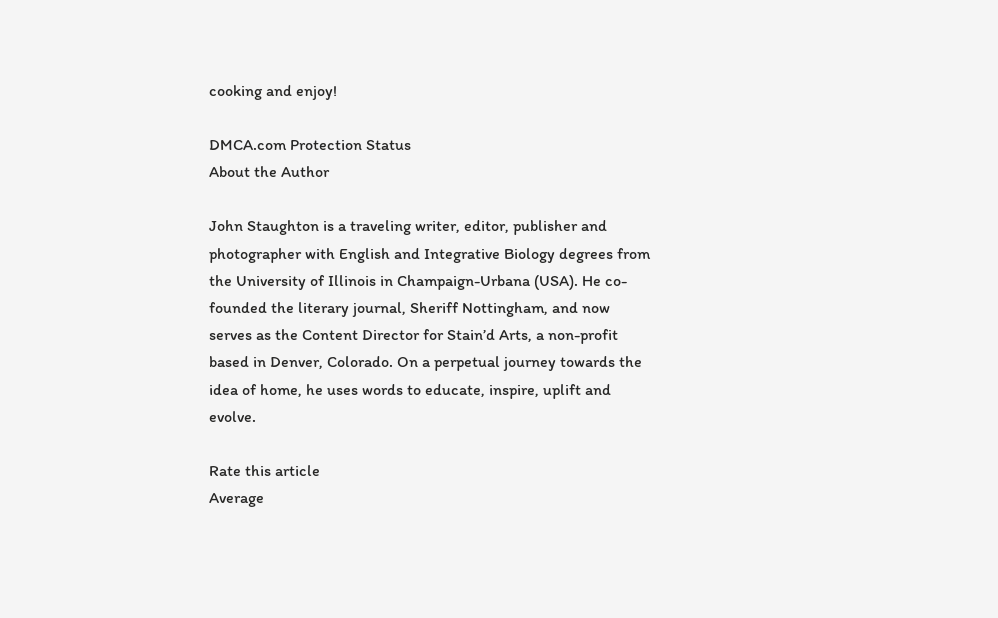cooking and enjoy!

DMCA.com Protection Status
About the Author

John Staughton is a traveling writer, editor, publisher and photographer with English and Integrative Biology degrees from the University of Illinois in Champaign-Urbana (USA). He co-founded the literary journal, Sheriff Nottingham, and now serves as the Content Director for Stain’d Arts, a non-profit based in Denver, Colorado. On a perpetual journey towards the idea of home, he uses words to educate, inspire, uplift and evolve.

Rate this article
Average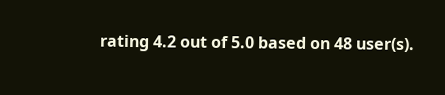rating 4.2 out of 5.0 based on 48 user(s).